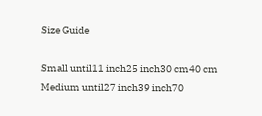Size Guide

Small until11 inch25 inch30 cm40 cm
Medium until27 inch39 inch70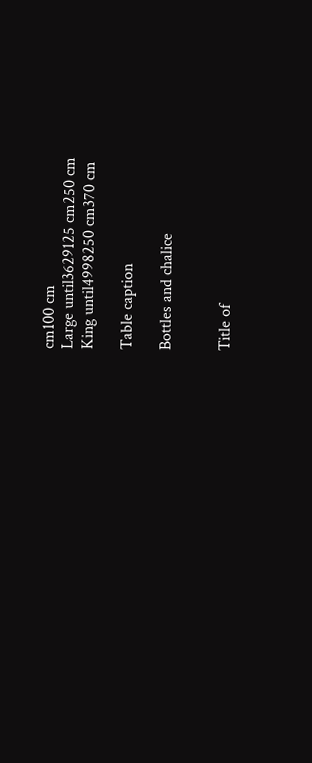cm100 cm
Large until3629125 cm250 cm
King until4998250 cm370 cm

Table caption

Bottles and chalice


Title of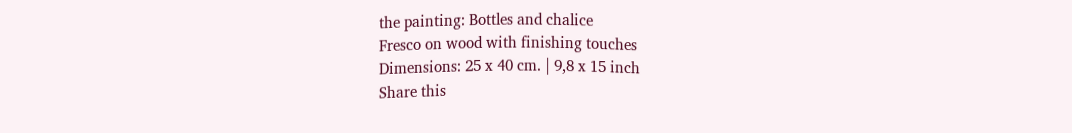the painting: Bottles and chalice
Fresco on wood with finishing touches
Dimensions: 25 x 40 cm. | 9,8 x 15 inch
Share this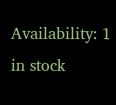Availability: 1 in stock